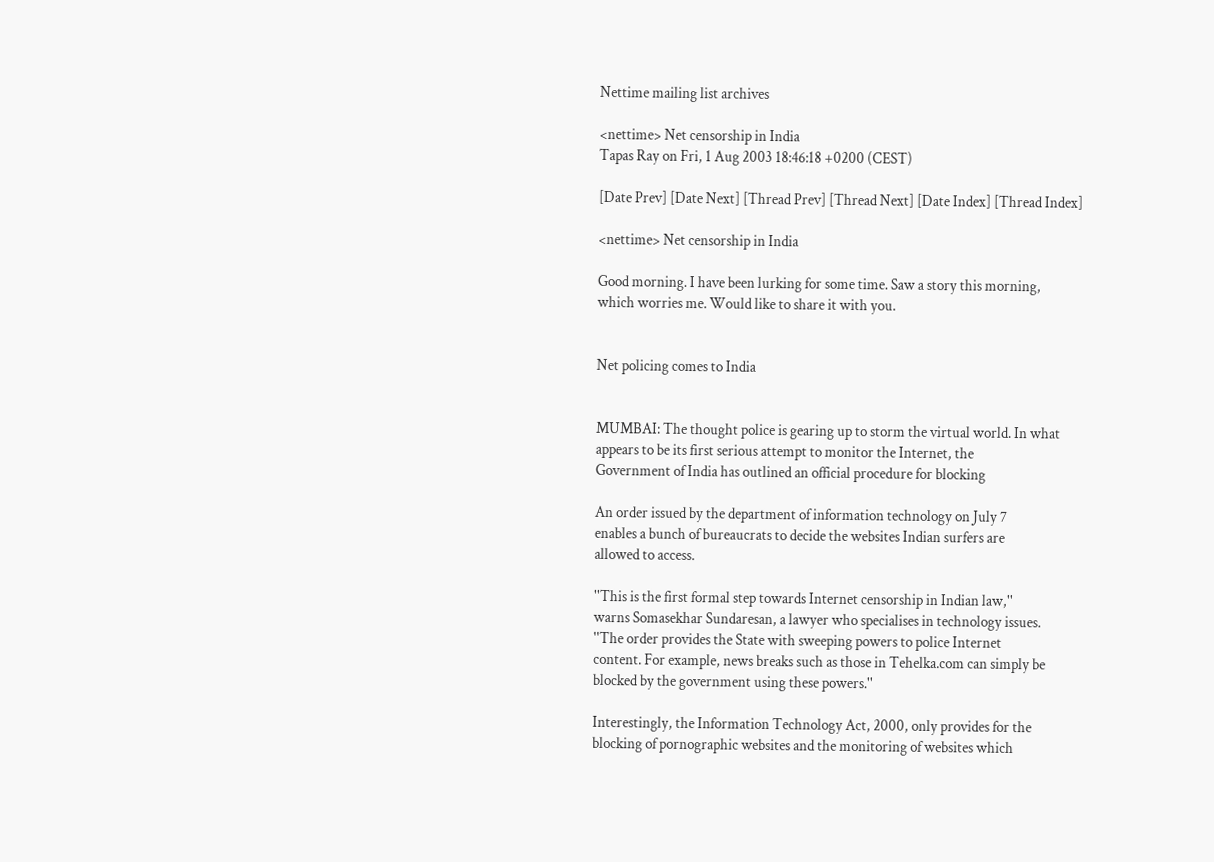Nettime mailing list archives

<nettime> Net censorship in India
Tapas Ray on Fri, 1 Aug 2003 18:46:18 +0200 (CEST)

[Date Prev] [Date Next] [Thread Prev] [Thread Next] [Date Index] [Thread Index]

<nettime> Net censorship in India

Good morning. I have been lurking for some time. Saw a story this morning,
which worries me. Would like to share it with you.


Net policing comes to India


MUMBAI: The thought police is gearing up to storm the virtual world. In what
appears to be its first serious attempt to monitor the Internet, the
Government of India has outlined an official procedure for blocking

An order issued by the department of information technology on July 7
enables a bunch of bureaucrats to decide the websites Indian surfers are
allowed to access.

''This is the first formal step towards Internet censorship in Indian law,''
warns Somasekhar Sundaresan, a lawyer who specialises in technology issues.
''The order provides the State with sweeping powers to police Internet
content. For example, news breaks such as those in Tehelka.com can simply be
blocked by the government using these powers.''

Interestingly, the Information Technology Act, 2000, only provides for the
blocking of pornographic websites and the monitoring of websites which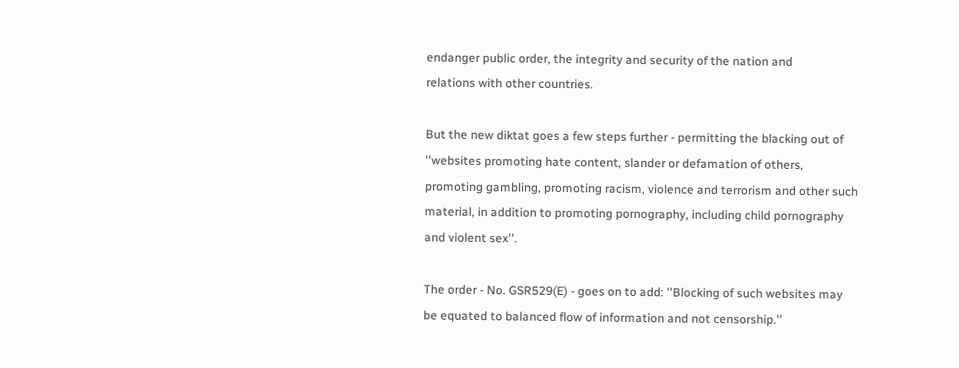endanger public order, the integrity and security of the nation and
relations with other countries.

But the new diktat goes a few steps further - permitting the blacking out of
''websites promoting hate content, slander or defamation of others,
promoting gambling, promoting racism, violence and terrorism and other such
material, in addition to promoting pornography, including child pornography
and violent sex''.

The order - No. GSR529(E) - goes on to add: ''Blocking of such websites may
be equated to balanced flow of information and not censorship.''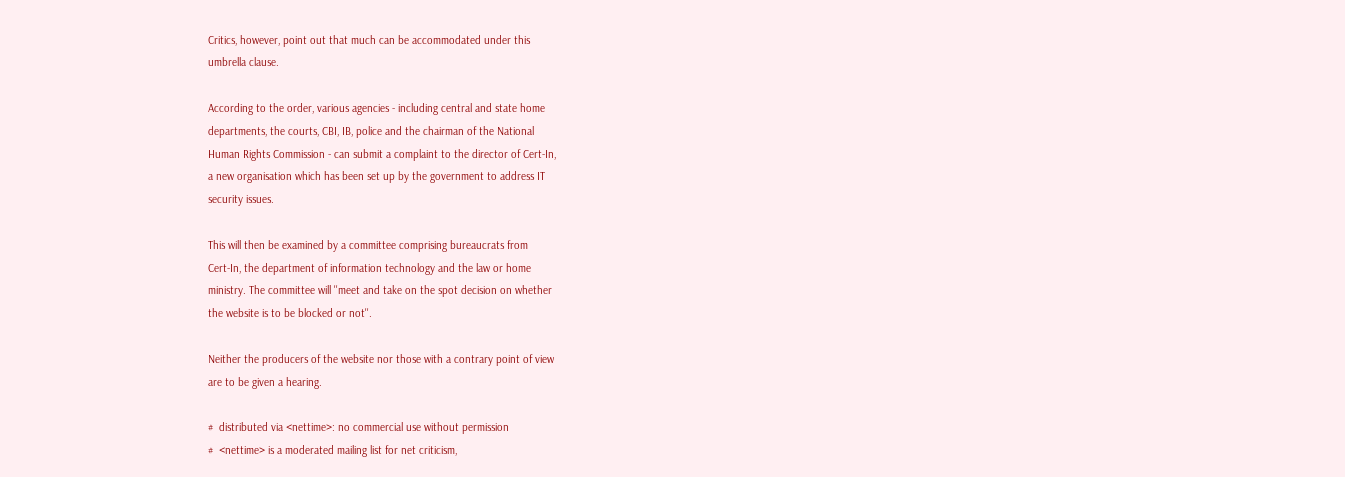Critics, however, point out that much can be accommodated under this
umbrella clause.

According to the order, various agencies - including central and state home
departments, the courts, CBI, IB, police and the chairman of the National
Human Rights Commission - can submit a complaint to the director of Cert-In,
a new organisation which has been set up by the government to address IT
security issues.

This will then be examined by a committee comprising bureaucrats from
Cert-In, the department of information technology and the law or home
ministry. The committee will ''meet and take on the spot decision on whether
the website is to be blocked or not''.

Neither the producers of the website nor those with a contrary point of view
are to be given a hearing.

#  distributed via <nettime>: no commercial use without permission
#  <nettime> is a moderated mailing list for net criticism,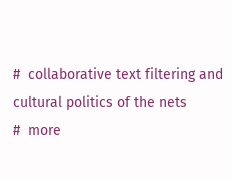#  collaborative text filtering and cultural politics of the nets
#  more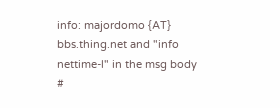info: majordomo {AT} bbs.thing.net and "info nettime-l" in the msg body
#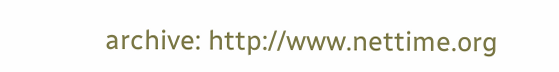archive: http://www.nettime.org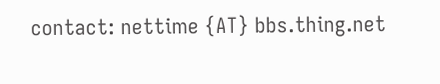contact: nettime {AT} bbs.thing.net